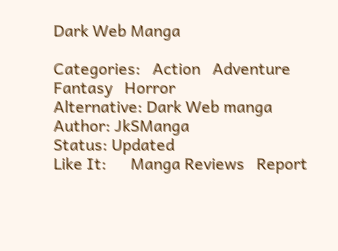Dark Web Manga

Categories:   Action   Adventure   Fantasy   Horror
Alternative: Dark Web manga
Author: JkSManga
Status: Updated
Like It:      Manga Reviews   Report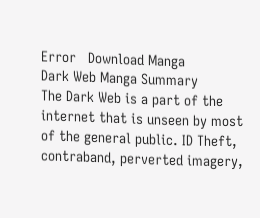Error   Download Manga
Dark Web Manga Summary
The Dark Web is a part of the internet that is unseen by most of the general public. ID Theft, contraband, perverted imagery,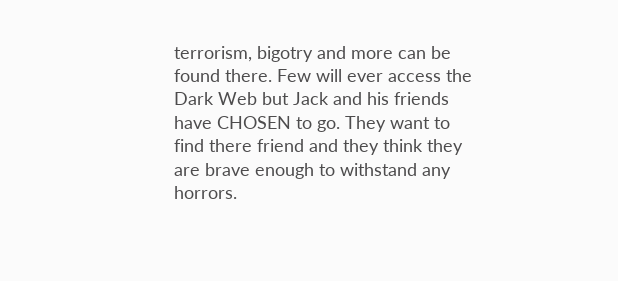terrorism, bigotry and more can be found there. Few will ever access the Dark Web but Jack and his friends have CHOSEN to go. They want to find there friend and they think they are brave enough to withstand any horrors.